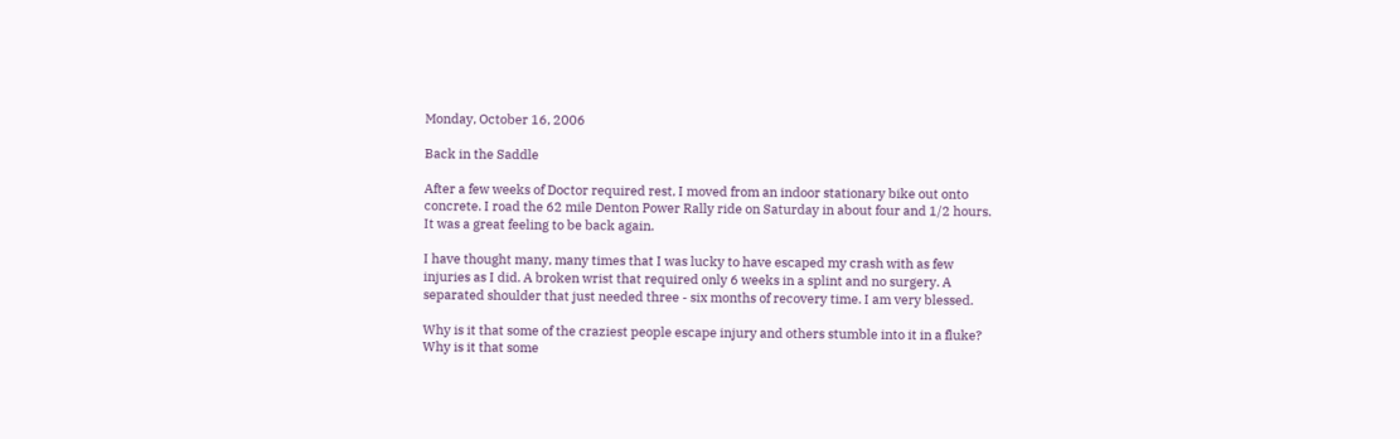Monday, October 16, 2006

Back in the Saddle

After a few weeks of Doctor required rest, I moved from an indoor stationary bike out onto concrete. I road the 62 mile Denton Power Rally ride on Saturday in about four and 1/2 hours. It was a great feeling to be back again.

I have thought many, many times that I was lucky to have escaped my crash with as few injuries as I did. A broken wrist that required only 6 weeks in a splint and no surgery. A separated shoulder that just needed three - six months of recovery time. I am very blessed.

Why is it that some of the craziest people escape injury and others stumble into it in a fluke? Why is it that some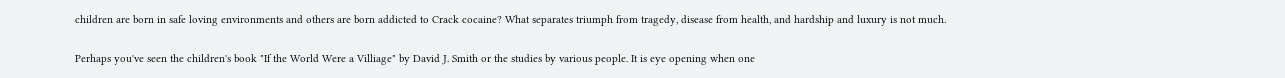children are born in safe loving environments and others are born addicted to Crack cocaine? What separates triumph from tragedy, disease from health, and hardship and luxury is not much.

Perhaps you've seen the children's book "If the World Were a Villiage" by David J. Smith or the studies by various people. It is eye opening when one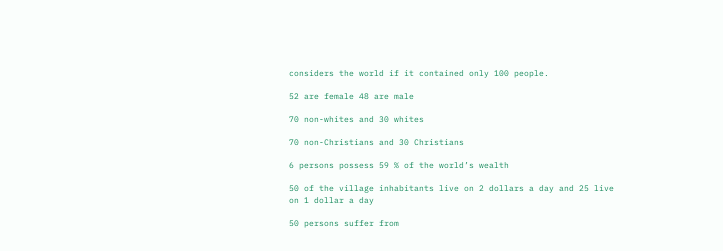considers the world if it contained only 100 people.

52 are female 48 are male

70 non-whites and 30 whites

70 non-Christians and 30 Christians

6 persons possess 59 % of the world’s wealth

50 of the village inhabitants live on 2 dollars a day and 25 live on 1 dollar a day

50 persons suffer from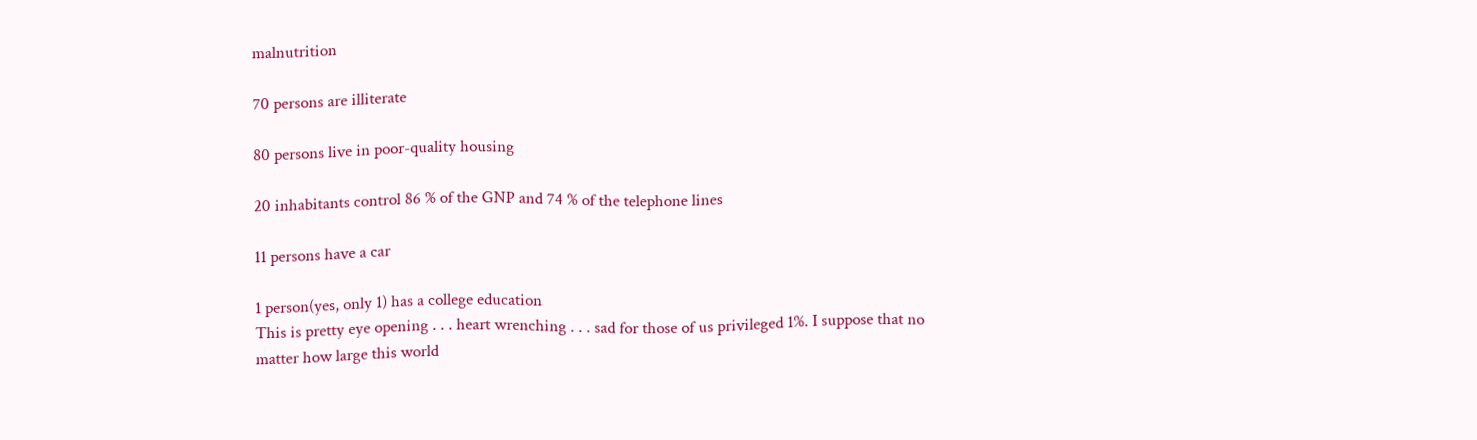malnutrition

70 persons are illiterate

80 persons live in poor-quality housing

20 inhabitants control 86 % of the GNP and 74 % of the telephone lines

11 persons have a car

1 person(yes, only 1) has a college education
This is pretty eye opening . . . heart wrenching . . . sad for those of us privileged 1%. I suppose that no matter how large this world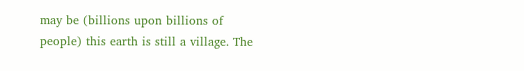may be (billions upon billions of people) this earth is still a village. The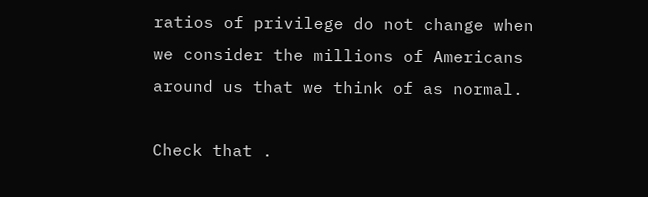ratios of privilege do not change when we consider the millions of Americans around us that we think of as normal.

Check that .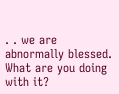. . we are abnormally blessed. What are you doing with it?